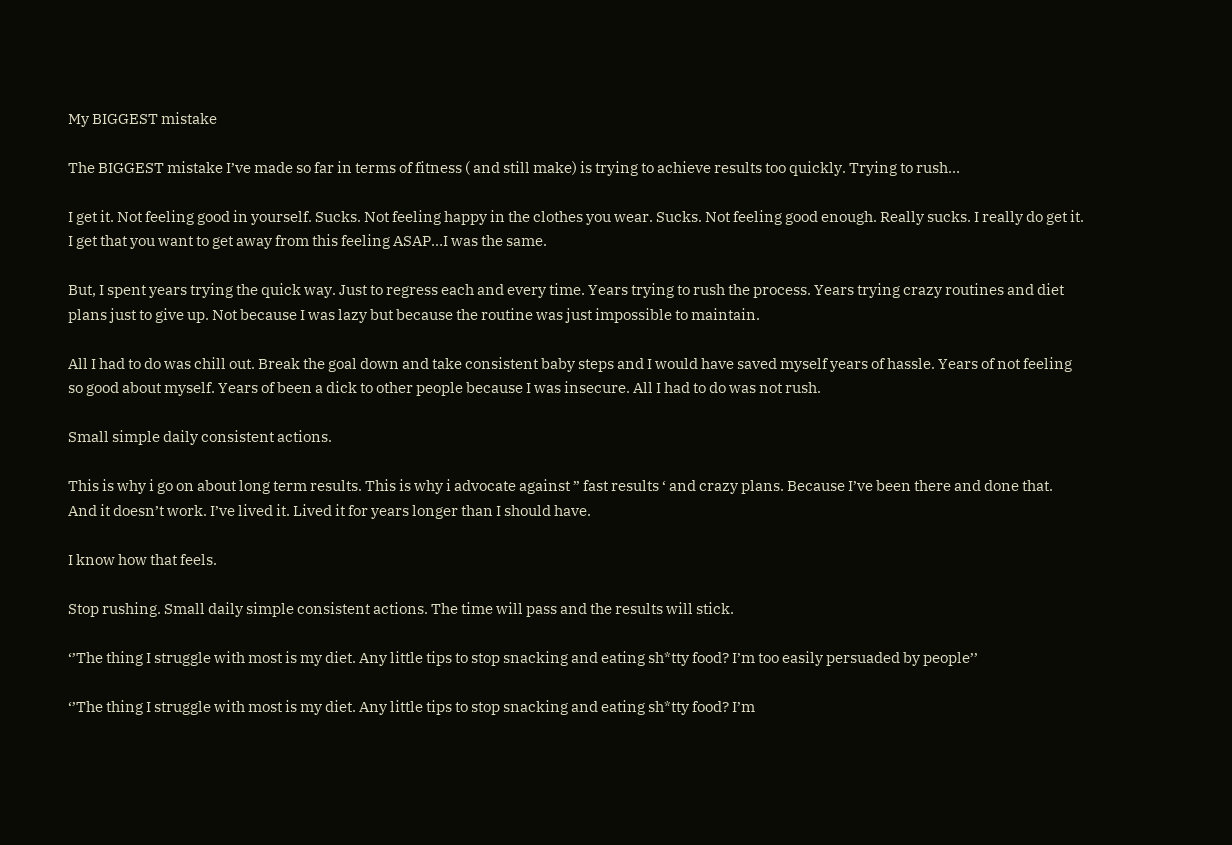My BIGGEST mistake

The BIGGEST mistake I’ve made so far in terms of fitness ( and still make) is trying to achieve results too quickly. Trying to rush…

I get it. Not feeling good in yourself. Sucks. Not feeling happy in the clothes you wear. Sucks. Not feeling good enough. Really sucks. I really do get it. I get that you want to get away from this feeling ASAP…I was the same.

But, I spent years trying the quick way. Just to regress each and every time. Years trying to rush the process. Years trying crazy routines and diet plans just to give up. Not because I was lazy but because the routine was just impossible to maintain.

All I had to do was chill out. Break the goal down and take consistent baby steps and I would have saved myself years of hassle. Years of not feeling so good about myself. Years of been a dick to other people because I was insecure. All I had to do was not rush.

Small simple daily consistent actions.

This is why i go on about long term results. This is why i advocate against ” fast results ‘ and crazy plans. Because I’ve been there and done that. And it doesn’t work. I’ve lived it. Lived it for years longer than I should have.

I know how that feels.

Stop rushing. Small daily simple consistent actions. The time will pass and the results will stick.

‘’The thing I struggle with most is my diet. Any little tips to stop snacking and eating sh*tty food? I’m too easily persuaded by people’’

‘’The thing I struggle with most is my diet. Any little tips to stop snacking and eating sh*tty food? I’m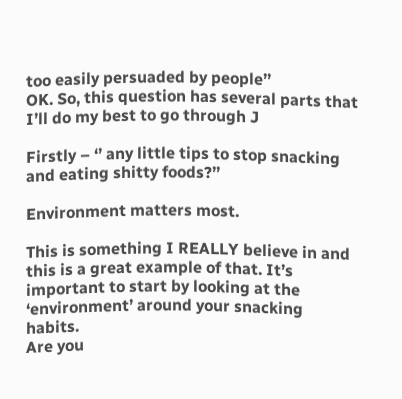too easily persuaded by people’’
OK. So, this question has several parts that I’ll do my best to go through J

Firstly – ‘’ any little tips to stop snacking and eating shitty foods?’’

Environment matters most.

This is something I REALLY believe in and this is a great example of that. It’s important to start by looking at the ‘environment’ around your snacking habits.
Are you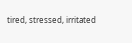tired, stressed, irritated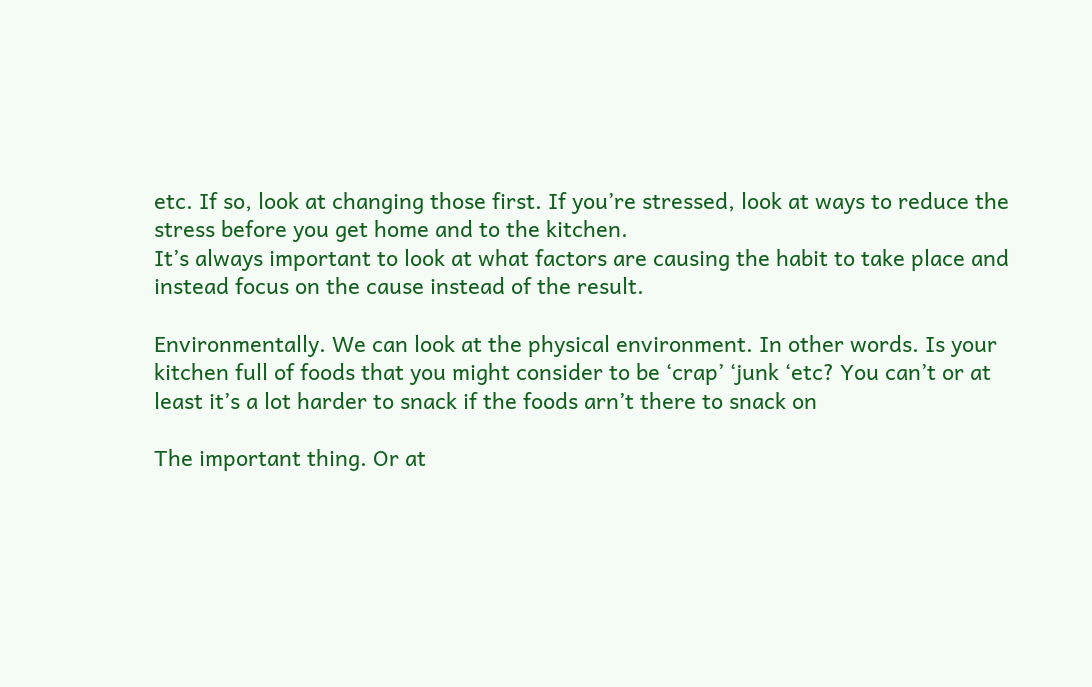etc. If so, look at changing those first. If you’re stressed, look at ways to reduce the stress before you get home and to the kitchen.
It’s always important to look at what factors are causing the habit to take place and instead focus on the cause instead of the result.

Environmentally. We can look at the physical environment. In other words. Is your kitchen full of foods that you might consider to be ‘crap’ ‘junk ‘etc? You can’t or at least it’s a lot harder to snack if the foods arn’t there to snack on

The important thing. Or at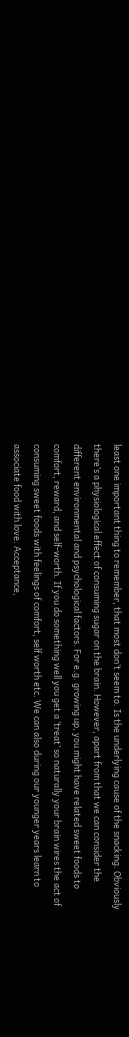least one important thing to remember, that most don’t seem to. Is the underlying cause of the snacking. Obviously there’s a physiological effect of consuming sugar on the brain. However, apart from that we can consider the different environmental and psychological factors. For e.g. growing up, you might have related sweet foods to comfort, reward, and self-worth. If you do something well you get a ‘treat’ so naturally your brain wires the act of consuming sweet foods with feelings of comfort, self worth etc. We can also during our younger years learn to associate food with love. Acceptance,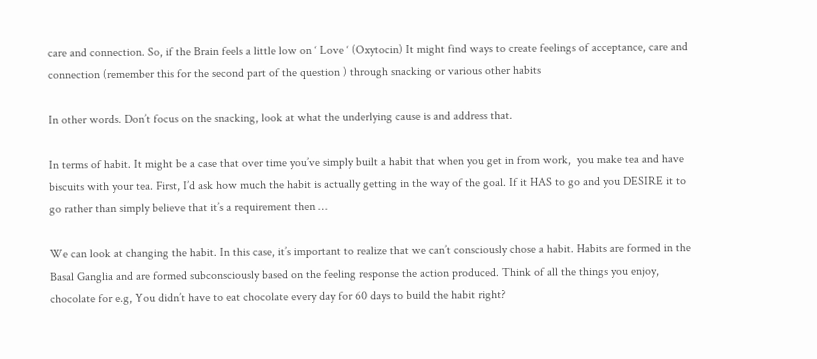care and connection. So, if the Brain feels a little low on ‘ Love ‘ (Oxytocin) It might find ways to create feelings of acceptance, care and connection (remember this for the second part of the question ) through snacking or various other habits

In other words. Don’t focus on the snacking, look at what the underlying cause is and address that.

In terms of habit. It might be a case that over time you’ve simply built a habit that when you get in from work,  you make tea and have biscuits with your tea. First, I’d ask how much the habit is actually getting in the way of the goal. If it HAS to go and you DESIRE it to go rather than simply believe that it’s a requirement then …

We can look at changing the habit. In this case, it’s important to realize that we can’t consciously chose a habit. Habits are formed in the Basal Ganglia and are formed subconsciously based on the feeling response the action produced. Think of all the things you enjoy, chocolate for e.g, You didn’t have to eat chocolate every day for 60 days to build the habit right?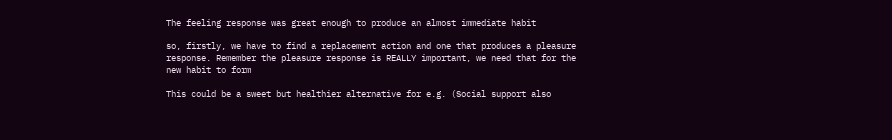The feeling response was great enough to produce an almost immediate habit

so, firstly, we have to find a replacement action and one that produces a pleasure response. Remember the pleasure response is REALLY important, we need that for the new habit to form

This could be a sweet but healthier alternative for e.g. (Social support also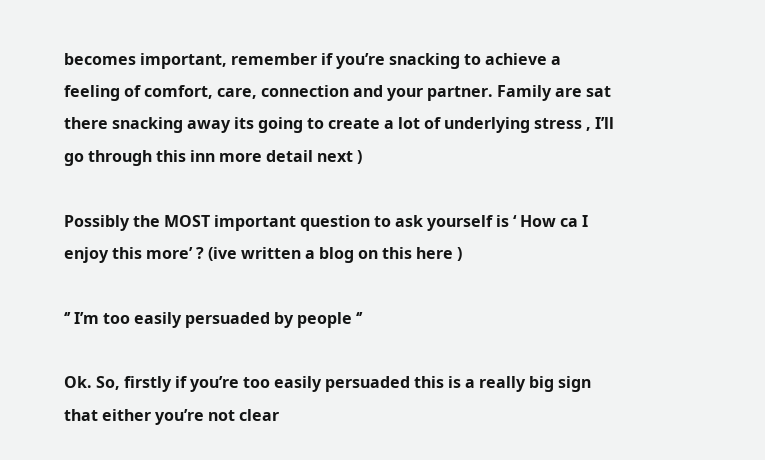becomes important, remember if you’re snacking to achieve a feeling of comfort, care, connection and your partner. Family are sat there snacking away its going to create a lot of underlying stress , I’ll go through this inn more detail next )

Possibly the MOST important question to ask yourself is ‘ How ca I enjoy this more’ ? (ive written a blog on this here )

‘’ I’m too easily persuaded by people ‘’

Ok. So, firstly if you’re too easily persuaded this is a really big sign that either you’re not clear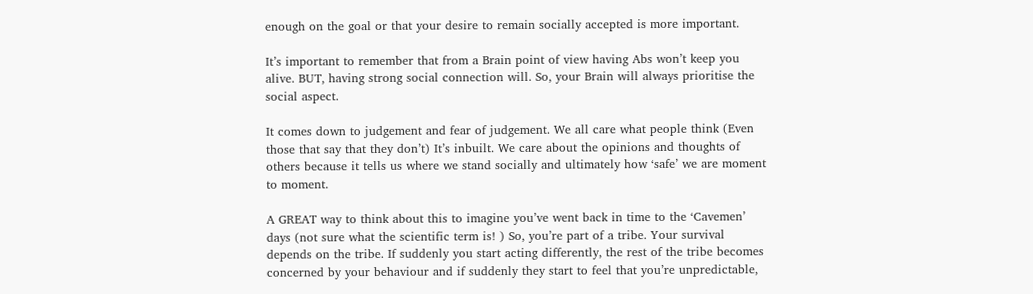enough on the goal or that your desire to remain socially accepted is more important.

It’s important to remember that from a Brain point of view having Abs won’t keep you alive. BUT, having strong social connection will. So, your Brain will always prioritise the social aspect.

It comes down to judgement and fear of judgement. We all care what people think (Even those that say that they don’t) It’s inbuilt. We care about the opinions and thoughts of others because it tells us where we stand socially and ultimately how ‘safe’ we are moment to moment.

A GREAT way to think about this to imagine you’ve went back in time to the ‘Cavemen’ days (not sure what the scientific term is! ) So, you’re part of a tribe. Your survival depends on the tribe. If suddenly you start acting differently, the rest of the tribe becomes concerned by your behaviour and if suddenly they start to feel that you’re unpredictable,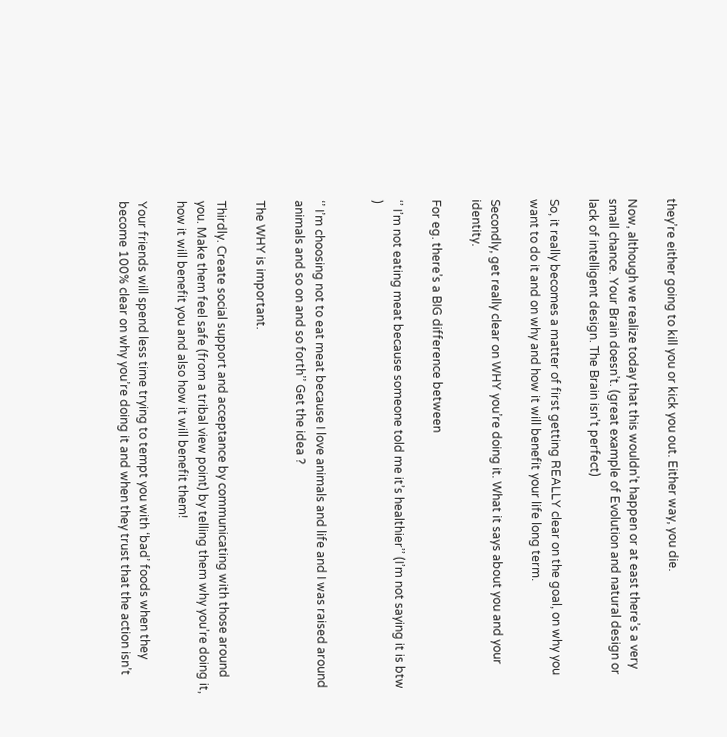they’re either going to kill you or kick you out. Either way, you die.

Now, although we realize today that this wouldn’t happen or at east there’s a very small chance. Your Brain doesn’t. (great example of Evolution and natural design or lack of intelligent design. The Brain isn’t perfect)

So, it really becomes a matter of first getting REALLY clear on the goal, on why you want to do it and on why and how it will benefit your life long term.

Secondly, get really clear on WHY you’re doing it. What it says about you and your identity.

For eg. there’s a BIG difference between

‘’ I’m not eating meat because someone told me it’s healthier’’ (I’m not saying it is btw )


‘’ I’m choosing not to eat meat because I love animals and life and I was raised around animals and so on and so forth’’ Get the idea ?

The WHY is important.

Thirdly. Create social support and acceptance by communicating with those around you. Make them feel safe (from a tribal view point) by telling them why you’re doing it, how it will benefit you and also how it will benefit them!

Your friends will spend less time trying to tempt you with ‘bad’ foods when they become 100% clear on why you’re doing it and when they trust that the action isn’t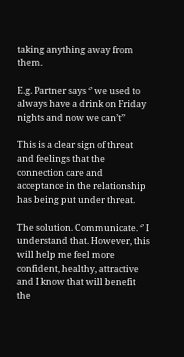taking anything away from them.

E.g. Partner says ‘’ we used to always have a drink on Friday nights and now we can’t’’

This is a clear sign of threat and feelings that the connection care and acceptance in the relationship has being put under threat.

The solution. Communicate. ‘’ I understand that. However, this will help me feel more confident, healthy, attractive and I know that will benefit the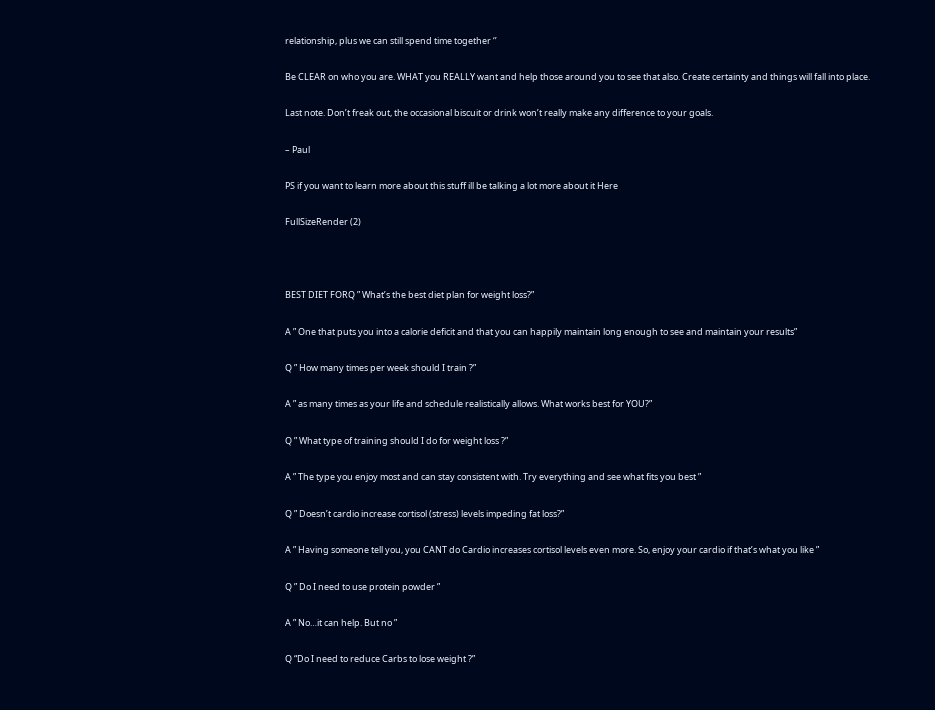relationship, plus we can still spend time together ‘’

Be CLEAR on who you are. WHAT you REALLY want and help those around you to see that also. Create certainty and things will fall into place.

Last note. Don’t freak out, the occasional biscuit or drink won’t really make any difference to your goals.

– Paul

PS if you want to learn more about this stuff ill be talking a lot more about it Here

FullSizeRender (2)



BEST DIET FORQ ” What’s the best diet plan for weight loss?”

A ” One that puts you into a calorie deficit and that you can happily maintain long enough to see and maintain your results”

Q ” How many times per week should I train ?”

A ” as many times as your life and schedule realistically allows. What works best for YOU?”

Q ” What type of training should I do for weight loss ?”

A ” The type you enjoy most and can stay consistent with. Try everything and see what fits you best ”

Q ” Doesn’t cardio increase cortisol (stress) levels impeding fat loss?”

A ” Having someone tell you, you CANT do Cardio increases cortisol levels even more. So, enjoy your cardio if that’s what you like ”

Q ” Do I need to use protein powder ”

A ” No…it can help. But no ”

Q “Do I need to reduce Carbs to lose weight ?”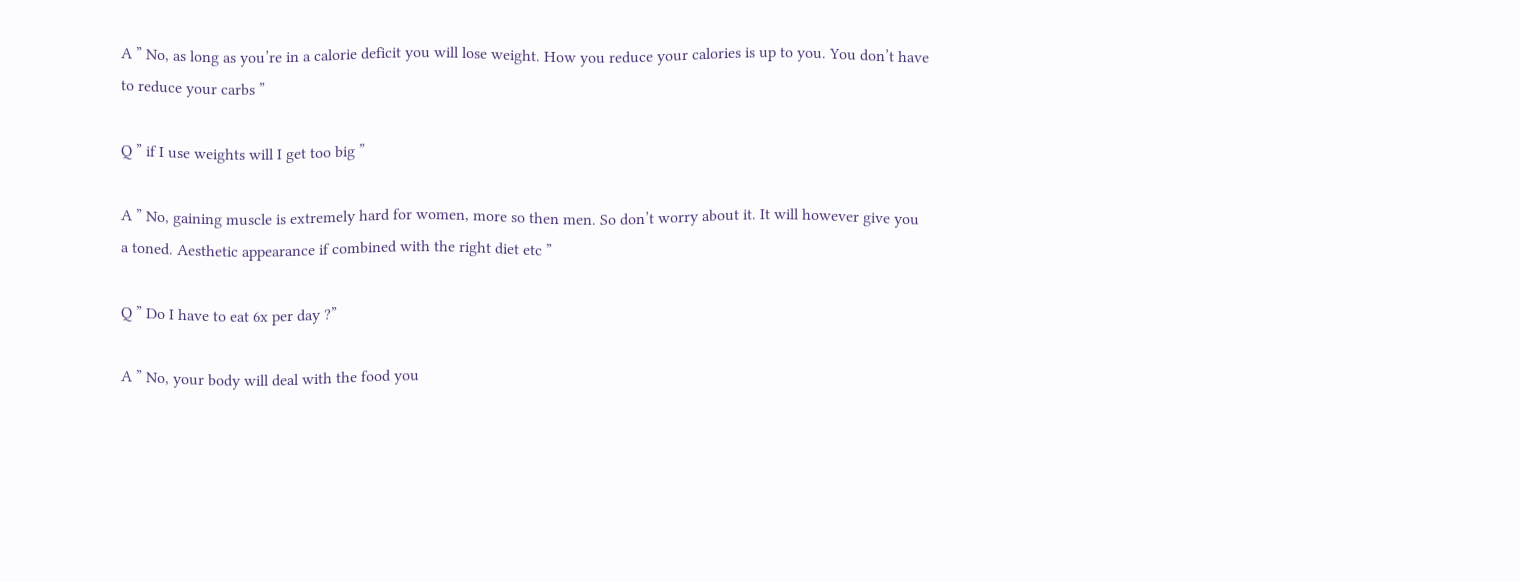A ” No, as long as you’re in a calorie deficit you will lose weight. How you reduce your calories is up to you. You don’t have to reduce your carbs ”

Q ” if I use weights will I get too big ”

A ” No, gaining muscle is extremely hard for women, more so then men. So don’t worry about it. It will however give you a toned. Aesthetic appearance if combined with the right diet etc ”

Q ” Do I have to eat 6x per day ?”

A ” No, your body will deal with the food you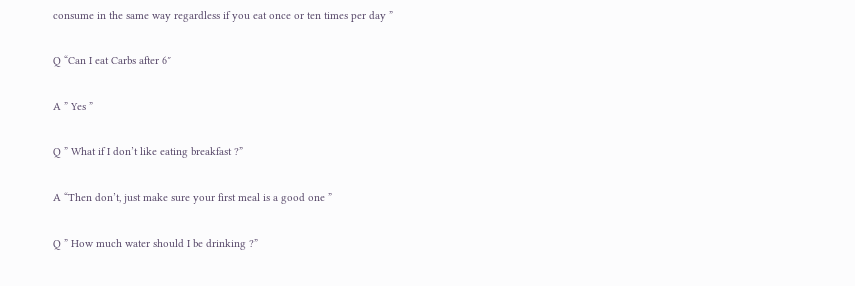consume in the same way regardless if you eat once or ten times per day ”

Q “Can I eat Carbs after 6″

A ” Yes ”

Q ” What if I don’t like eating breakfast ?”

A “Then don’t, just make sure your first meal is a good one ”

Q ” How much water should I be drinking ?”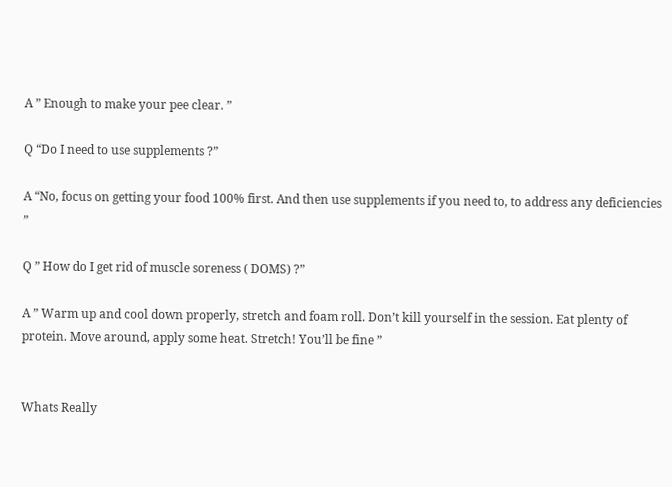A ” Enough to make your pee clear. ”

Q “Do I need to use supplements ?”

A “No, focus on getting your food 100% first. And then use supplements if you need to, to address any deficiencies ”

Q ” How do I get rid of muscle soreness ( DOMS) ?”

A ” Warm up and cool down properly, stretch and foam roll. Don’t kill yourself in the session. Eat plenty of protein. Move around, apply some heat. Stretch! You’ll be fine ”


Whats Really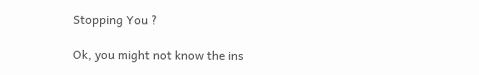Stopping You ?

Ok, you might not know the ins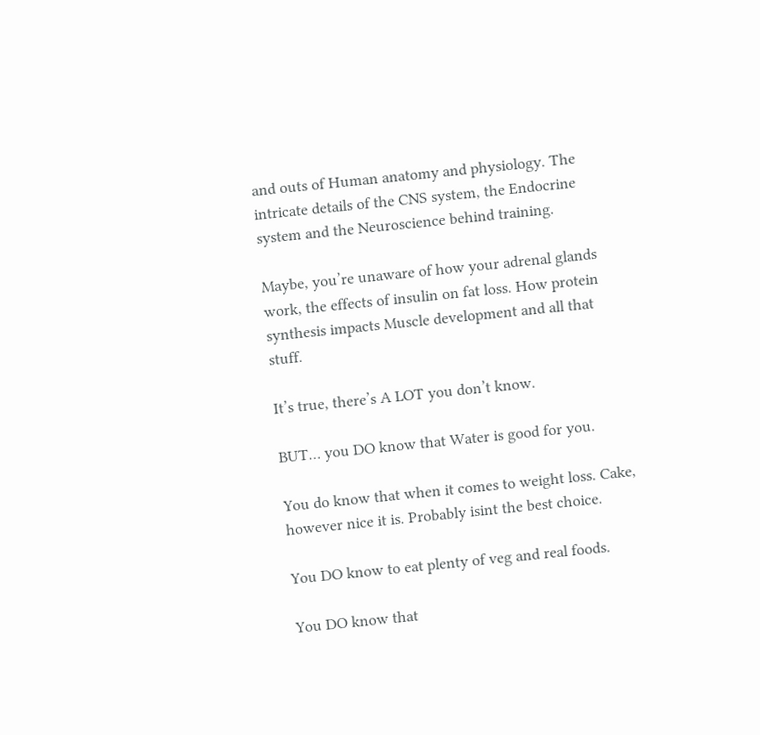and outs of Human anatomy and physiology. The intricate details of the CNS system, the Endocrine system and the Neuroscience behind training.

Maybe, you’re unaware of how your adrenal glands work, the effects of insulin on fat loss. How protein synthesis impacts Muscle development and all that stuff.

It’s true, there’s A LOT you don’t know.

BUT… you DO know that Water is good for you.

You do know that when it comes to weight loss. Cake, however nice it is. Probably isint the best choice.

You DO know to eat plenty of veg and real foods.

You DO know that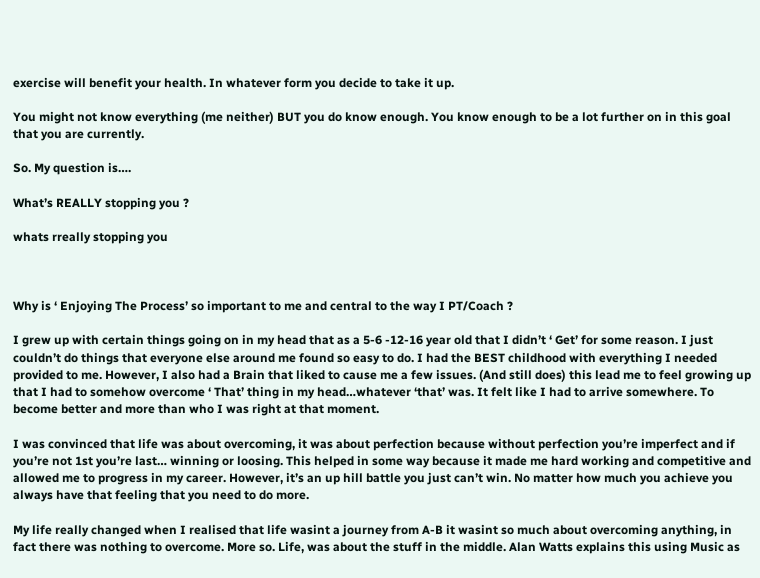exercise will benefit your health. In whatever form you decide to take it up.

You might not know everything (me neither) BUT you do know enough. You know enough to be a lot further on in this goal that you are currently.

So. My question is….

What’s REALLY stopping you ?

whats rreally stopping you



Why is ‘ Enjoying The Process’ so important to me and central to the way I PT/Coach ?

I grew up with certain things going on in my head that as a 5-6 -12-16 year old that I didn’t ‘ Get’ for some reason. I just couldn’t do things that everyone else around me found so easy to do. I had the BEST childhood with everything I needed provided to me. However, I also had a Brain that liked to cause me a few issues. (And still does) this lead me to feel growing up that I had to somehow overcome ‘ That’ thing in my head…whatever ‘that’ was. It felt like I had to arrive somewhere. To become better and more than who I was right at that moment.

I was convinced that life was about overcoming, it was about perfection because without perfection you’re imperfect and if you’re not 1st you’re last… winning or loosing. This helped in some way because it made me hard working and competitive and allowed me to progress in my career. However, it’s an up hill battle you just can’t win. No matter how much you achieve you always have that feeling that you need to do more.

My life really changed when I realised that life wasint a journey from A-B it wasint so much about overcoming anything, in fact there was nothing to overcome. More so. Life, was about the stuff in the middle. Alan Watts explains this using Music as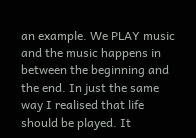an example. We PLAY music and the music happens in between the beginning and the end. In just the same way I realised that life should be played. It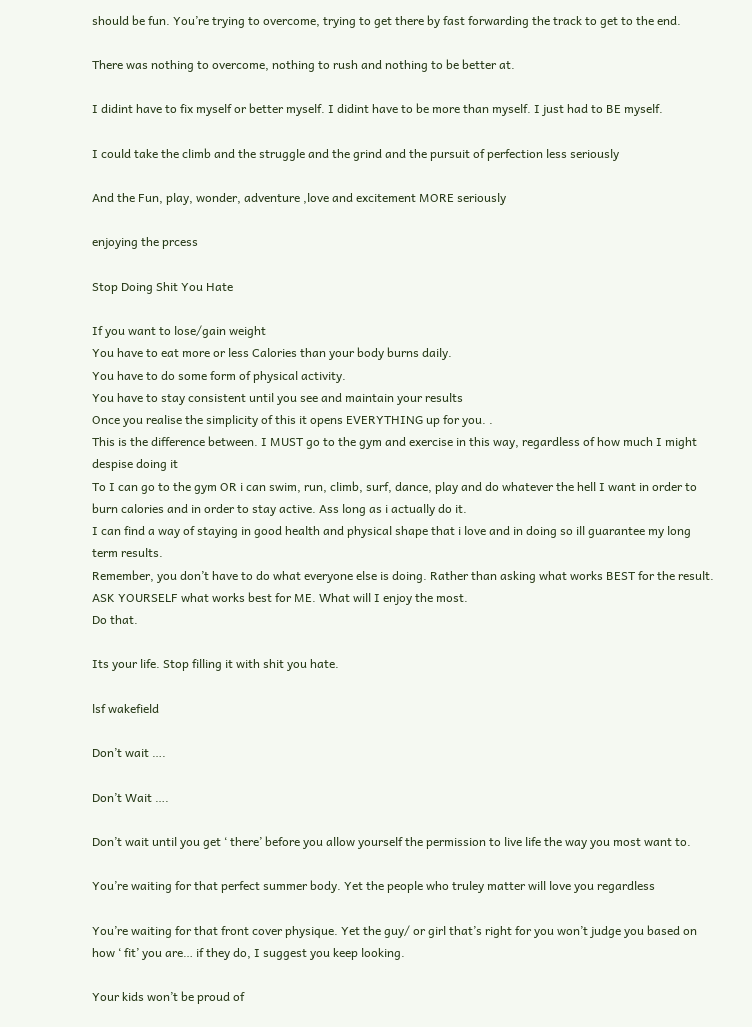should be fun. You’re trying to overcome, trying to get there by fast forwarding the track to get to the end.

There was nothing to overcome, nothing to rush and nothing to be better at.

I didint have to fix myself or better myself. I didint have to be more than myself. I just had to BE myself.

I could take the climb and the struggle and the grind and the pursuit of perfection less seriously

And the Fun, play, wonder, adventure ,love and excitement MORE seriously

enjoying the prcess

Stop Doing Shit You Hate

If you want to lose/gain weight
You have to eat more or less Calories than your body burns daily.
You have to do some form of physical activity.
You have to stay consistent until you see and maintain your results
Once you realise the simplicity of this it opens EVERYTHING up for you. .
This is the difference between. I MUST go to the gym and exercise in this way, regardless of how much I might despise doing it
To I can go to the gym OR i can swim, run, climb, surf, dance, play and do whatever the hell I want in order to burn calories and in order to stay active. Ass long as i actually do it.
I can find a way of staying in good health and physical shape that i love and in doing so ill guarantee my long term results.
Remember, you don’t have to do what everyone else is doing. Rather than asking what works BEST for the result. ASK YOURSELF what works best for ME. What will I enjoy the most.
Do that.

Its your life. Stop filling it with shit you hate.

lsf wakefield

Don’t wait ….

Don’t Wait ….

Don’t wait until you get ‘ there’ before you allow yourself the permission to live life the way you most want to.

You’re waiting for that perfect summer body. Yet the people who truley matter will love you regardless

You’re waiting for that front cover physique. Yet the guy/ or girl that’s right for you won’t judge you based on how ‘ fit’ you are… if they do, I suggest you keep looking.

Your kids won’t be proud of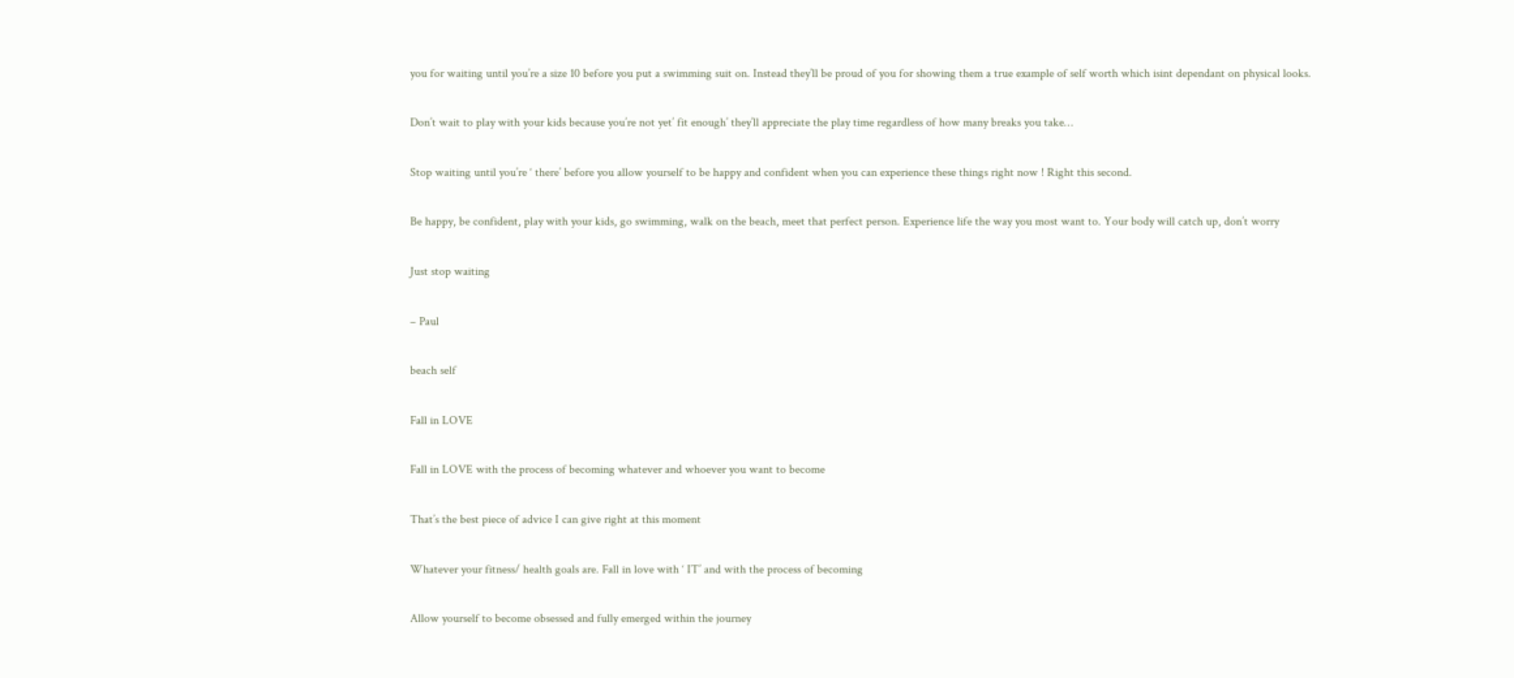you for waiting until you’re a size 10 before you put a swimming suit on. Instead they’ll be proud of you for showing them a true example of self worth which isint dependant on physical looks.

Don’t wait to play with your kids because you’re not yet’ fit enough’ they’ll appreciate the play time regardless of how many breaks you take…

Stop waiting until you’re ‘ there’ before you allow yourself to be happy and confident when you can experience these things right now ! Right this second.

Be happy, be confident, play with your kids, go swimming, walk on the beach, meet that perfect person. Experience life the way you most want to. Your body will catch up, don’t worry

Just stop waiting

– Paul

beach self

Fall in LOVE

Fall in LOVE with the process of becoming whatever and whoever you want to become

That’s the best piece of advice I can give right at this moment

Whatever your fitness/ health goals are. Fall in love with ‘ IT’ and with the process of becoming

Allow yourself to become obsessed and fully emerged within the journey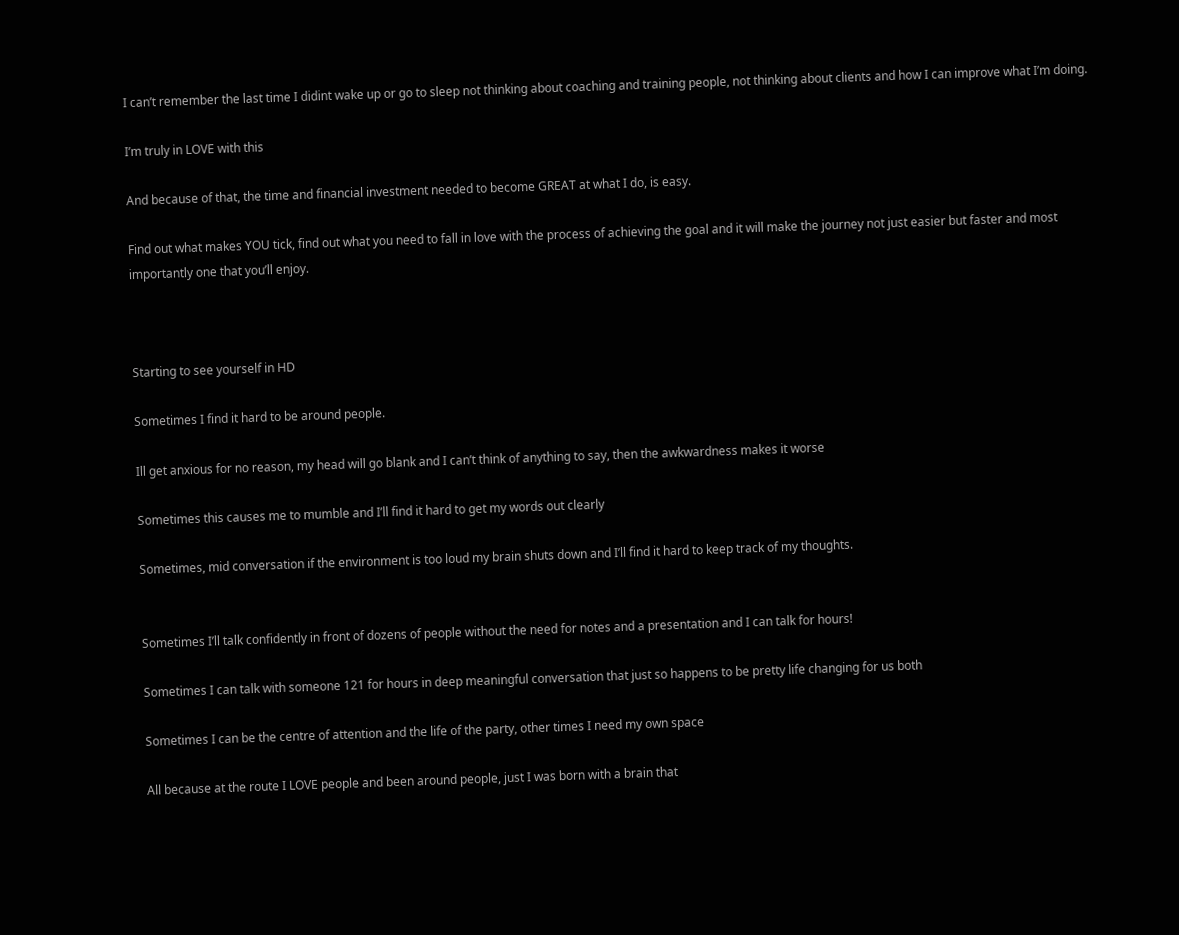I can’t remember the last time I didint wake up or go to sleep not thinking about coaching and training people, not thinking about clients and how I can improve what I’m doing.

I’m truly in LOVE with this

And because of that, the time and financial investment needed to become GREAT at what I do, is easy.

Find out what makes YOU tick, find out what you need to fall in love with the process of achieving the goal and it will make the journey not just easier but faster and most importantly one that you’ll enjoy.



Starting to see yourself in HD

Sometimes I find it hard to be around people.

Ill get anxious for no reason, my head will go blank and I can’t think of anything to say, then the awkwardness makes it worse

Sometimes this causes me to mumble and I’ll find it hard to get my words out clearly

Sometimes, mid conversation if the environment is too loud my brain shuts down and I’ll find it hard to keep track of my thoughts.


Sometimes I’ll talk confidently in front of dozens of people without the need for notes and a presentation and I can talk for hours!

Sometimes I can talk with someone 121 for hours in deep meaningful conversation that just so happens to be pretty life changing for us both

Sometimes I can be the centre of attention and the life of the party, other times I need my own space

All because at the route I LOVE people and been around people, just I was born with a brain that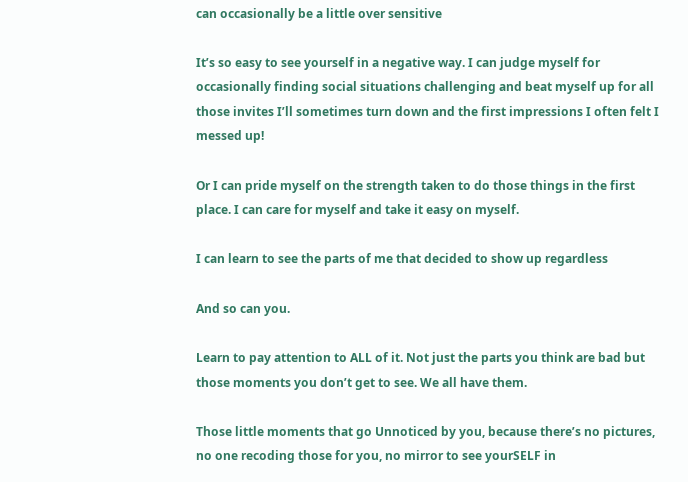can occasionally be a little over sensitive

It’s so easy to see yourself in a negative way. I can judge myself for occasionally finding social situations challenging and beat myself up for all those invites I’ll sometimes turn down and the first impressions I often felt I messed up!

Or I can pride myself on the strength taken to do those things in the first place. I can care for myself and take it easy on myself.

I can learn to see the parts of me that decided to show up regardless

And so can you.

Learn to pay attention to ALL of it. Not just the parts you think are bad but those moments you don’t get to see. We all have them.

Those little moments that go Unnoticed by you, because there’s no pictures, no one recoding those for you, no mirror to see yourSELF in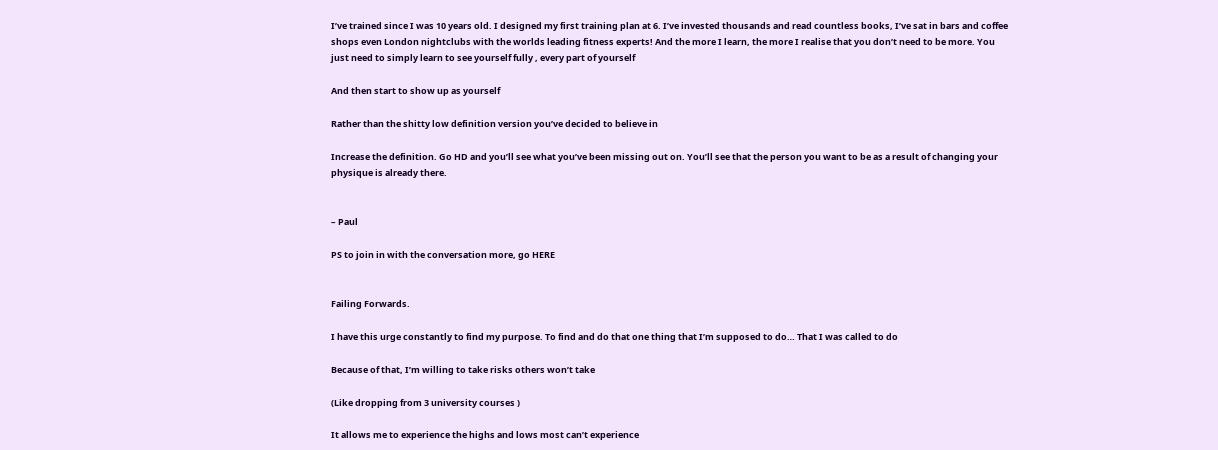I’ve trained since I was 10 years old. I designed my first training plan at 6. I’ve invested thousands and read countless books, I’ve sat in bars and coffee shops even London nightclubs with the worlds leading fitness experts! And the more I learn, the more I realise that you don’t need to be more. You just need to simply learn to see yourself fully , every part of yourself

And then start to show up as yourself

Rather than the shitty low definition version you’ve decided to believe in

Increase the definition. Go HD and you’ll see what you’ve been missing out on. You’ll see that the person you want to be as a result of changing your physique is already there.


– Paul

PS to join in with the conversation more, go HERE


Failing Forwards.

I have this urge constantly to find my purpose. To find and do that one thing that I’m supposed to do… That I was called to do

Because of that, I’m willing to take risks others won’t take

(Like dropping from 3 university courses )

It allows me to experience the highs and lows most can’t experience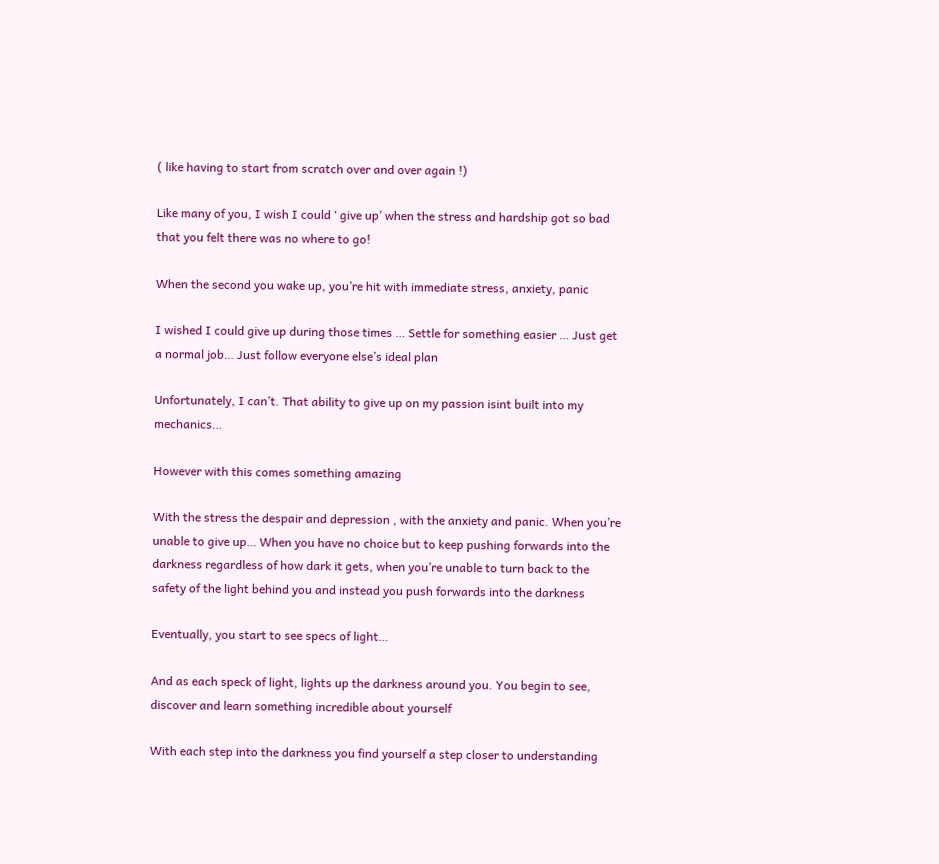( like having to start from scratch over and over again !)

Like many of you, I wish I could ‘ give up’ when the stress and hardship got so bad that you felt there was no where to go!

When the second you wake up, you’re hit with immediate stress, anxiety, panic

I wished I could give up during those times … Settle for something easier … Just get a normal job… Just follow everyone else’s ideal plan

Unfortunately, I can’t. That ability to give up on my passion isint built into my mechanics…

However with this comes something amazing

With the stress the despair and depression , with the anxiety and panic. When you’re unable to give up… When you have no choice but to keep pushing forwards into the darkness regardless of how dark it gets, when you’re unable to turn back to the safety of the light behind you and instead you push forwards into the darkness

Eventually, you start to see specs of light…

And as each speck of light, lights up the darkness around you. You begin to see, discover and learn something incredible about yourself

With each step into the darkness you find yourself a step closer to understanding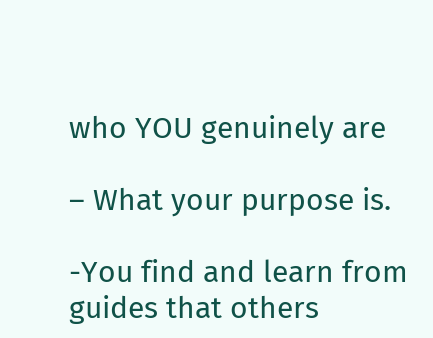who YOU genuinely are

– What your purpose is.

-You find and learn from guides that others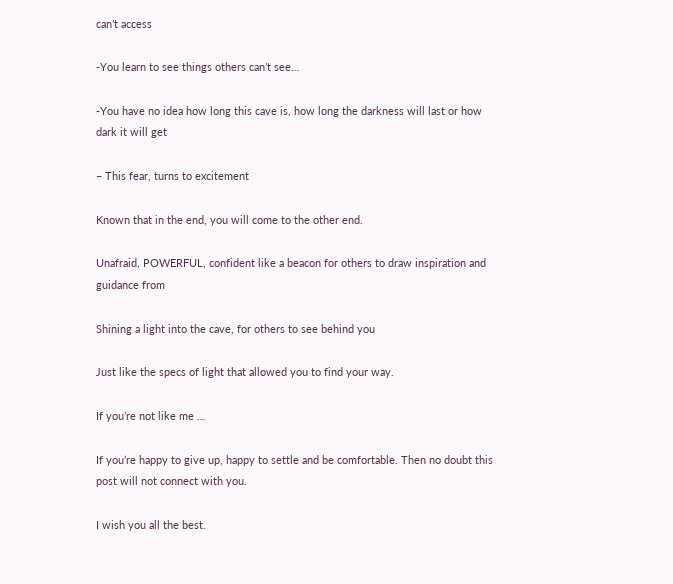can’t access

-You learn to see things others can’t see…

-You have no idea how long this cave is, how long the darkness will last or how dark it will get

– This fear, turns to excitement

Known that in the end, you will come to the other end.

Unafraid, POWERFUL, confident like a beacon for others to draw inspiration and guidance from

Shining a light into the cave, for others to see behind you

Just like the specs of light that allowed you to find your way.

If you’re not like me …

If you’re happy to give up, happy to settle and be comfortable. Then no doubt this post will not connect with you.

I wish you all the best.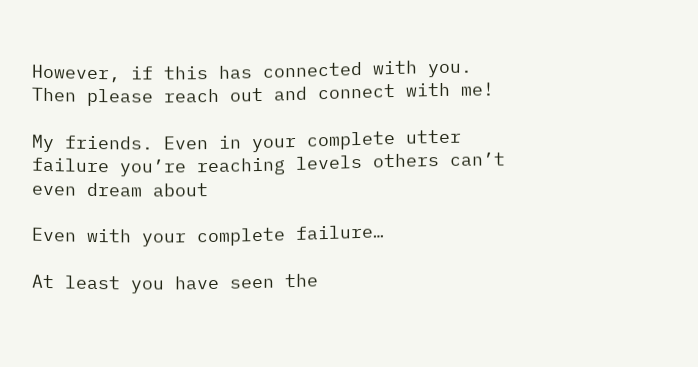However, if this has connected with you. Then please reach out and connect with me!

My friends. Even in your complete utter failure you’re reaching levels others can’t even dream about

Even with your complete failure…

At least you have seen the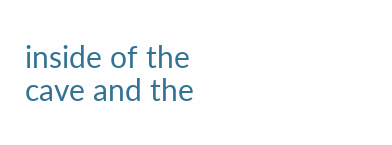inside of the cave and the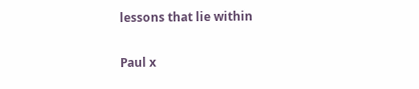lessons that lie within

Paul x